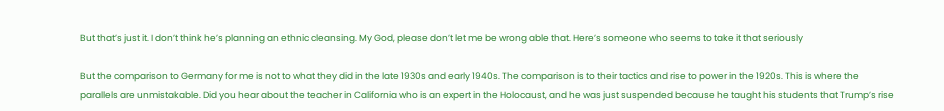But that’s just it. I don’t think he’s planning an ethnic cleansing. My God, please don’t let me be wrong able that. Here’s someone who seems to take it that seriously

But the comparison to Germany for me is not to what they did in the late 1930s and early 1940s. The comparison is to their tactics and rise to power in the 1920s. This is where the parallels are unmistakable. Did you hear about the teacher in California who is an expert in the Holocaust, and he was just suspended because he taught his students that Trump’s rise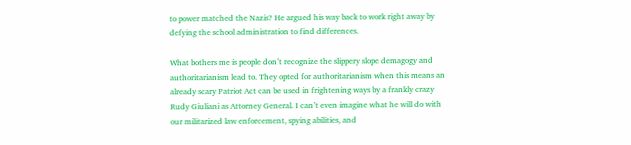to power matched the Nazis? He argued his way back to work right away by defying the school administration to find differences.

What bothers me is people don’t recognize the slippery slope demagogy and authoritarianism lead to. They opted for authoritarianism when this means an already scary Patriot Act can be used in frightening ways by a frankly crazy Rudy Giuliani as Attorney General. I can’t even imagine what he will do with our militarized law enforcement, spying abilities, and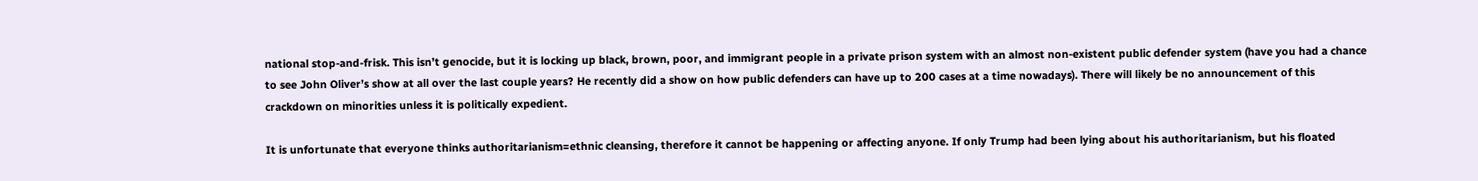national stop-and-frisk. This isn’t genocide, but it is locking up black, brown, poor, and immigrant people in a private prison system with an almost non-existent public defender system (have you had a chance to see John Oliver’s show at all over the last couple years? He recently did a show on how public defenders can have up to 200 cases at a time nowadays). There will likely be no announcement of this crackdown on minorities unless it is politically expedient.

It is unfortunate that everyone thinks authoritarianism=ethnic cleansing, therefore it cannot be happening or affecting anyone. If only Trump had been lying about his authoritarianism, but his floated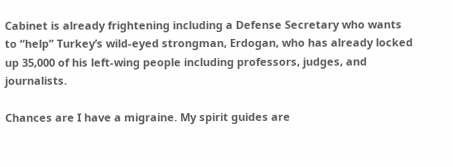Cabinet is already frightening including a Defense Secretary who wants to “help” Turkey’s wild-eyed strongman, Erdogan, who has already locked up 35,000 of his left-wing people including professors, judges, and journalists.

Chances are I have a migraine. My spirit guides are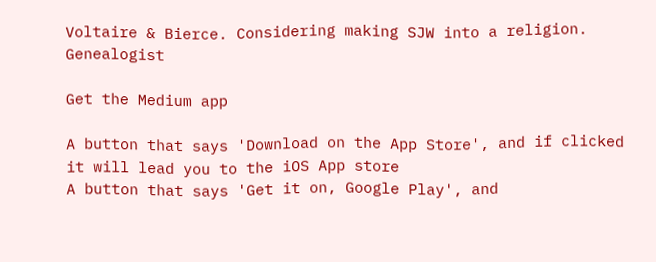Voltaire & Bierce. Considering making SJW into a religion. Genealogist

Get the Medium app

A button that says 'Download on the App Store', and if clicked it will lead you to the iOS App store
A button that says 'Get it on, Google Play', and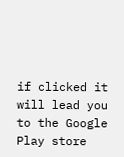if clicked it will lead you to the Google Play store